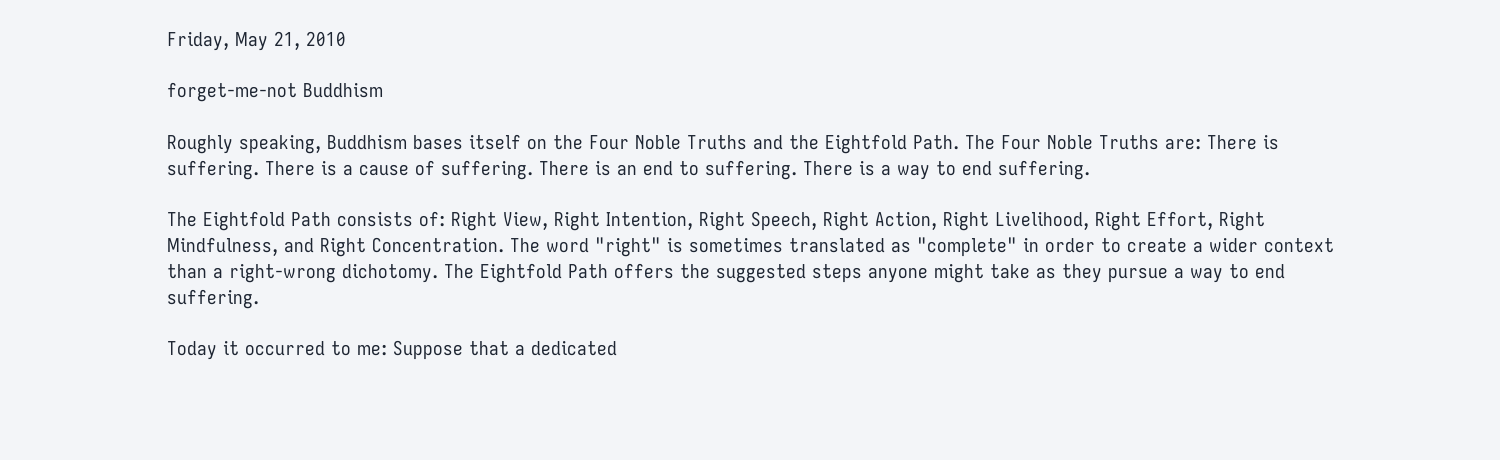Friday, May 21, 2010

forget-me-not Buddhism

Roughly speaking, Buddhism bases itself on the Four Noble Truths and the Eightfold Path. The Four Noble Truths are: There is suffering. There is a cause of suffering. There is an end to suffering. There is a way to end suffering.

The Eightfold Path consists of: Right View, Right Intention, Right Speech, Right Action, Right Livelihood, Right Effort, Right Mindfulness, and Right Concentration. The word "right" is sometimes translated as "complete" in order to create a wider context than a right-wrong dichotomy. The Eightfold Path offers the suggested steps anyone might take as they pursue a way to end suffering.

Today it occurred to me: Suppose that a dedicated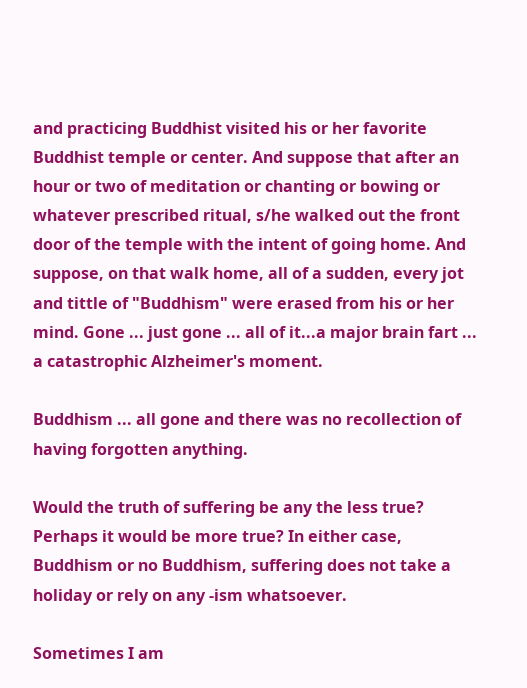and practicing Buddhist visited his or her favorite Buddhist temple or center. And suppose that after an hour or two of meditation or chanting or bowing or whatever prescribed ritual, s/he walked out the front door of the temple with the intent of going home. And suppose, on that walk home, all of a sudden, every jot and tittle of "Buddhism" were erased from his or her mind. Gone ... just gone ... all of it...a major brain fart ... a catastrophic Alzheimer's moment.

Buddhism ... all gone and there was no recollection of having forgotten anything.

Would the truth of suffering be any the less true? Perhaps it would be more true? In either case, Buddhism or no Buddhism, suffering does not take a holiday or rely on any -ism whatsoever.

Sometimes I am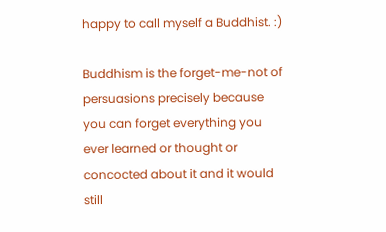happy to call myself a Buddhist. :)

Buddhism is the forget-me-not of persuasions precisely because you can forget everything you ever learned or thought or concocted about it and it would still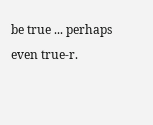be true ... perhaps even true-r.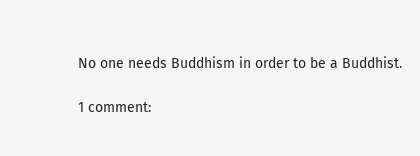No one needs Buddhism in order to be a Buddhist.

1 comment: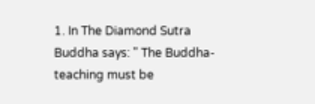1. In The Diamond Sutra Buddha says: " The Buddha-teaching must be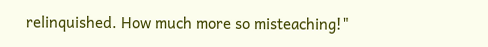relinquished. How much more so misteaching!"